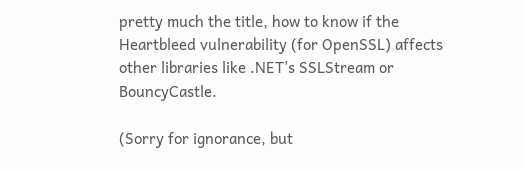pretty much the title, how to know if the Heartbleed vulnerability (for OpenSSL) affects other libraries like .NET's SSLStream or BouncyCastle.

(Sorry for ignorance, but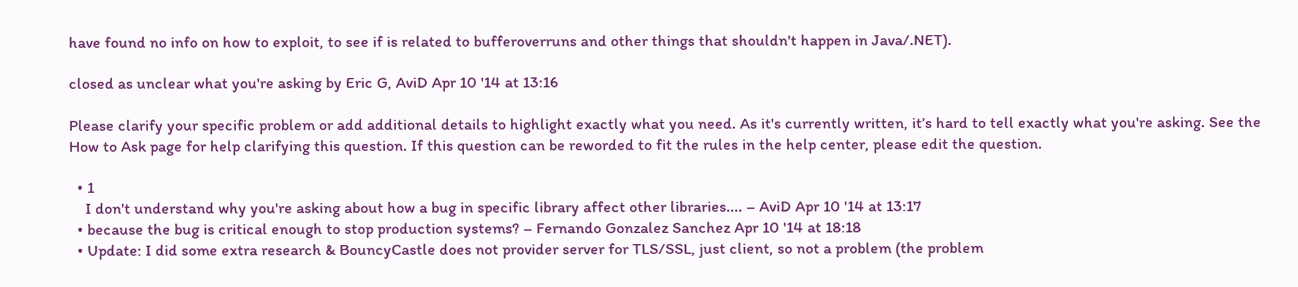have found no info on how to exploit, to see if is related to bufferoverruns and other things that shouldn't happen in Java/.NET).

closed as unclear what you're asking by Eric G, AviD Apr 10 '14 at 13:16

Please clarify your specific problem or add additional details to highlight exactly what you need. As it's currently written, it’s hard to tell exactly what you're asking. See the How to Ask page for help clarifying this question. If this question can be reworded to fit the rules in the help center, please edit the question.

  • 1
    I don't understand why you're asking about how a bug in specific library affect other libraries.... – AviD Apr 10 '14 at 13:17
  • because the bug is critical enough to stop production systems? – Fernando Gonzalez Sanchez Apr 10 '14 at 18:18
  • Update: I did some extra research & BouncyCastle does not provider server for TLS/SSL, just client, so not a problem (the problem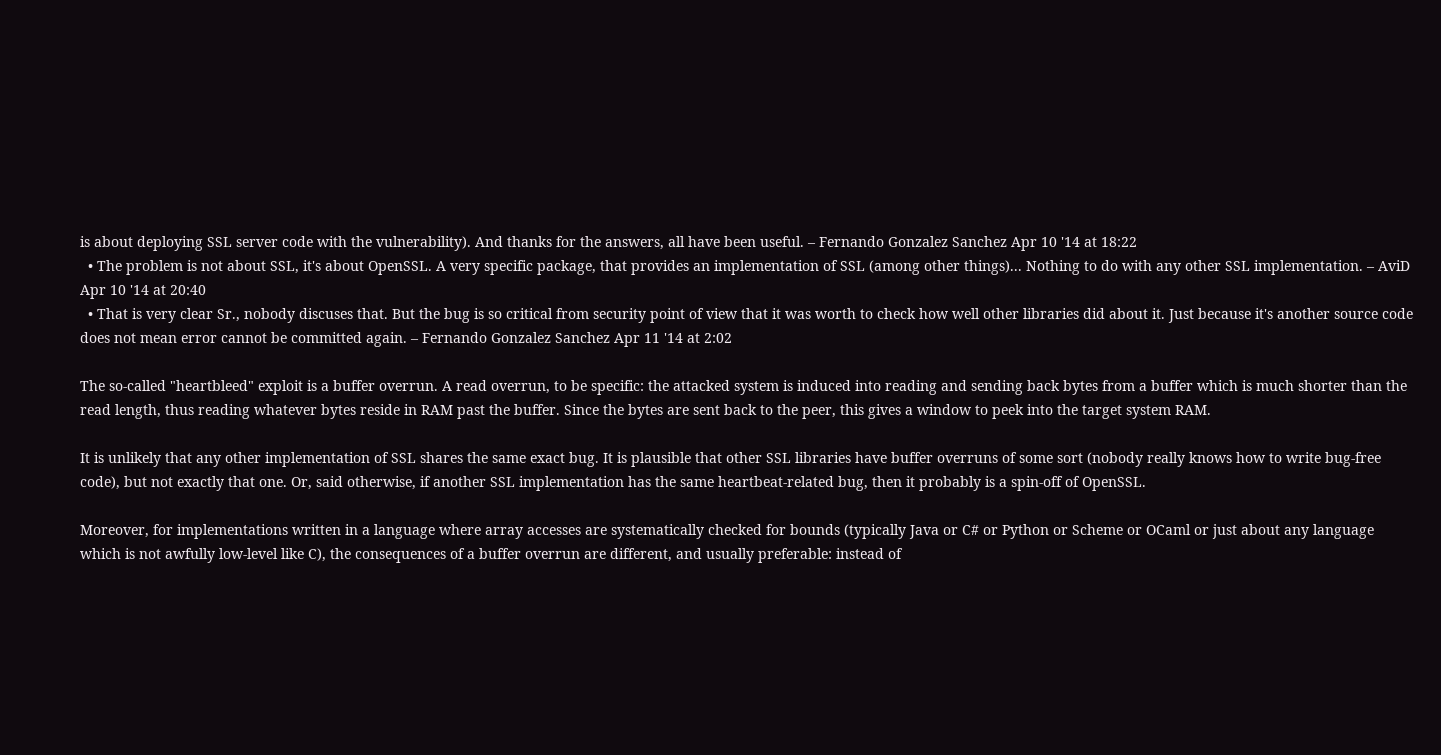is about deploying SSL server code with the vulnerability). And thanks for the answers, all have been useful. – Fernando Gonzalez Sanchez Apr 10 '14 at 18:22
  • The problem is not about SSL, it's about OpenSSL. A very specific package, that provides an implementation of SSL (among other things)... Nothing to do with any other SSL implementation. – AviD Apr 10 '14 at 20:40
  • That is very clear Sr., nobody discuses that. But the bug is so critical from security point of view that it was worth to check how well other libraries did about it. Just because it's another source code does not mean error cannot be committed again. – Fernando Gonzalez Sanchez Apr 11 '14 at 2:02

The so-called "heartbleed" exploit is a buffer overrun. A read overrun, to be specific: the attacked system is induced into reading and sending back bytes from a buffer which is much shorter than the read length, thus reading whatever bytes reside in RAM past the buffer. Since the bytes are sent back to the peer, this gives a window to peek into the target system RAM.

It is unlikely that any other implementation of SSL shares the same exact bug. It is plausible that other SSL libraries have buffer overruns of some sort (nobody really knows how to write bug-free code), but not exactly that one. Or, said otherwise, if another SSL implementation has the same heartbeat-related bug, then it probably is a spin-off of OpenSSL.

Moreover, for implementations written in a language where array accesses are systematically checked for bounds (typically Java or C# or Python or Scheme or OCaml or just about any language which is not awfully low-level like C), the consequences of a buffer overrun are different, and usually preferable: instead of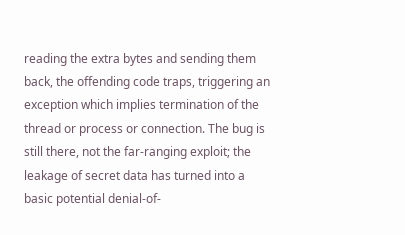reading the extra bytes and sending them back, the offending code traps, triggering an exception which implies termination of the thread or process or connection. The bug is still there, not the far-ranging exploit; the leakage of secret data has turned into a basic potential denial-of-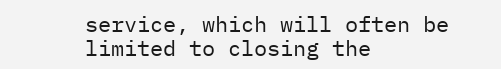service, which will often be limited to closing the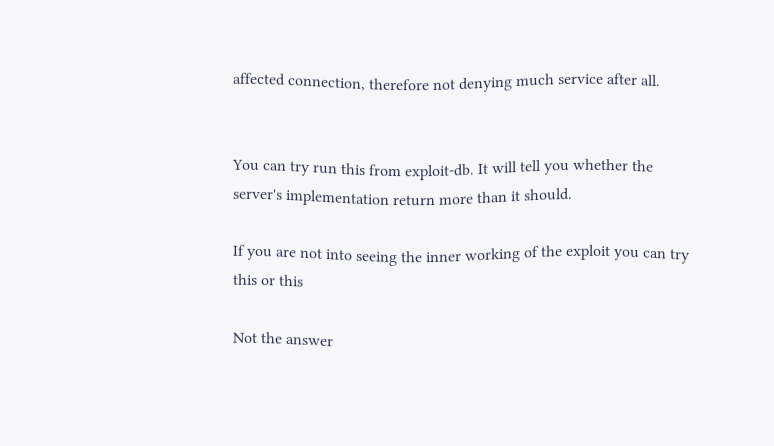affected connection, therefore not denying much service after all.


You can try run this from exploit-db. It will tell you whether the server's implementation return more than it should.

If you are not into seeing the inner working of the exploit you can try this or this

Not the answer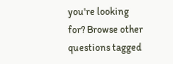you're looking for? Browse other questions tagged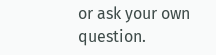or ask your own question.